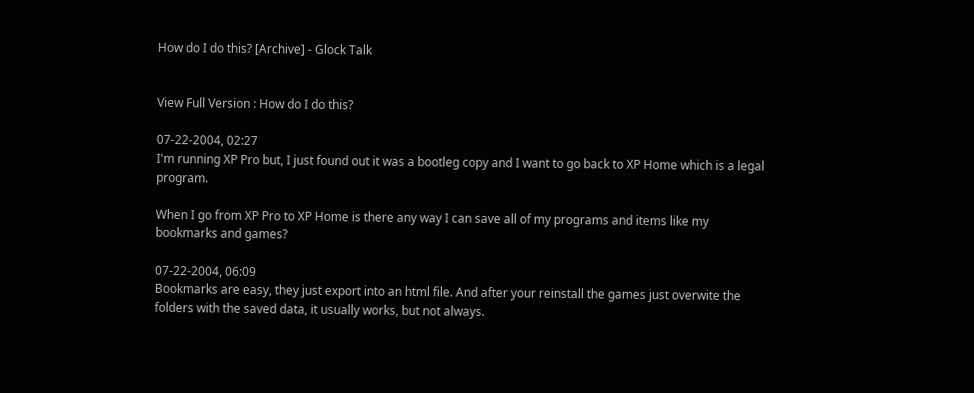How do I do this? [Archive] - Glock Talk


View Full Version : How do I do this?

07-22-2004, 02:27
I'm running XP Pro but, I just found out it was a bootleg copy and I want to go back to XP Home which is a legal program.

When I go from XP Pro to XP Home is there any way I can save all of my programs and items like my bookmarks and games?

07-22-2004, 06:09
Bookmarks are easy, they just export into an html file. And after your reinstall the games just overwite the folders with the saved data, it usually works, but not always.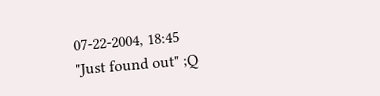07-22-2004, 18:45
"Just found out" ;Q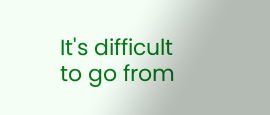It's difficult to go from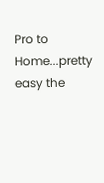Pro to Home...pretty easy the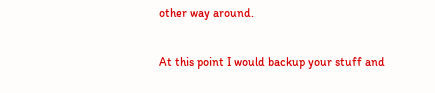other way around.

At this point I would backup your stuff and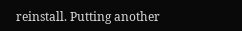reinstall. Putting another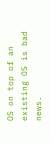OS on top of an existing OS is bad news.